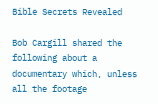Bible Secrets Revealed

Bob Cargill shared the following about a documentary which, unless all the footage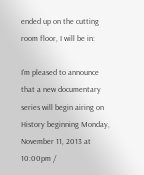ended up on the cutting room floor, I will be in:

I’m pleased to announce that a new documentary series will begin airing on History beginning Monday, November 11, 2013 at 10:00pm /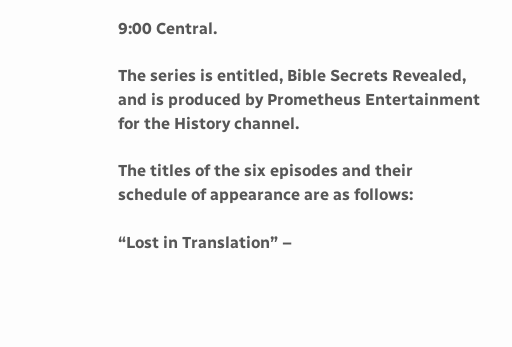9:00 Central.

The series is entitled, Bible Secrets Revealed, and is produced by Prometheus Entertainment for the History channel.

The titles of the six episodes and their schedule of appearance are as follows:

“Lost in Translation” –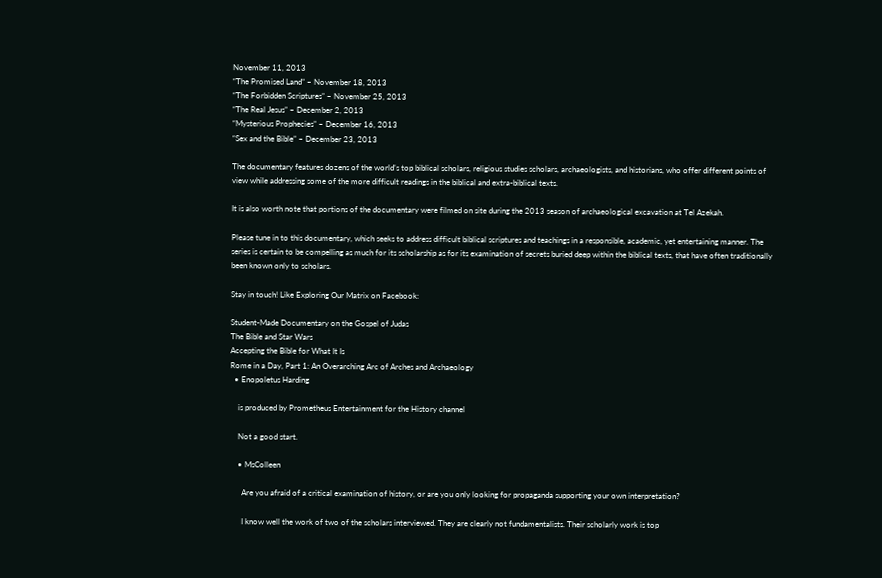November 11, 2013
“The Promised Land” – November 18, 2013
“The Forbidden Scriptures” – November 25, 2013
“The Real Jesus” – December 2, 2013
“Mysterious Prophecies” – December 16, 2013
“Sex and the Bible” – December 23, 2013

The documentary features dozens of the world’s top biblical scholars, religious studies scholars, archaeologists, and historians, who offer different points of view while addressing some of the more difficult readings in the biblical and extra-biblical texts.

It is also worth note that portions of the documentary were filmed on site during the 2013 season of archaeological excavation at Tel Azekah.

Please tune in to this documentary, which seeks to address difficult biblical scriptures and teachings in a responsible, academic, yet entertaining manner. The series is certain to be compelling as much for its scholarship as for its examination of secrets buried deep within the biblical texts, that have often traditionally been known only to scholars.

Stay in touch! Like Exploring Our Matrix on Facebook:

Student-Made Documentary on the Gospel of Judas
The Bible and Star Wars
Accepting the Bible for What It Is
Rome in a Day, Part 1: An Overarching Arc of Arches and Archaeology
  • Enopoletus Harding

    is produced by Prometheus Entertainment for the History channel

    Not a good start.

    • MsColleen

      Are you afraid of a critical examination of history, or are you only looking for propaganda supporting your own interpretation?

      I know well the work of two of the scholars interviewed. They are clearly not fundamentalists. Their scholarly work is top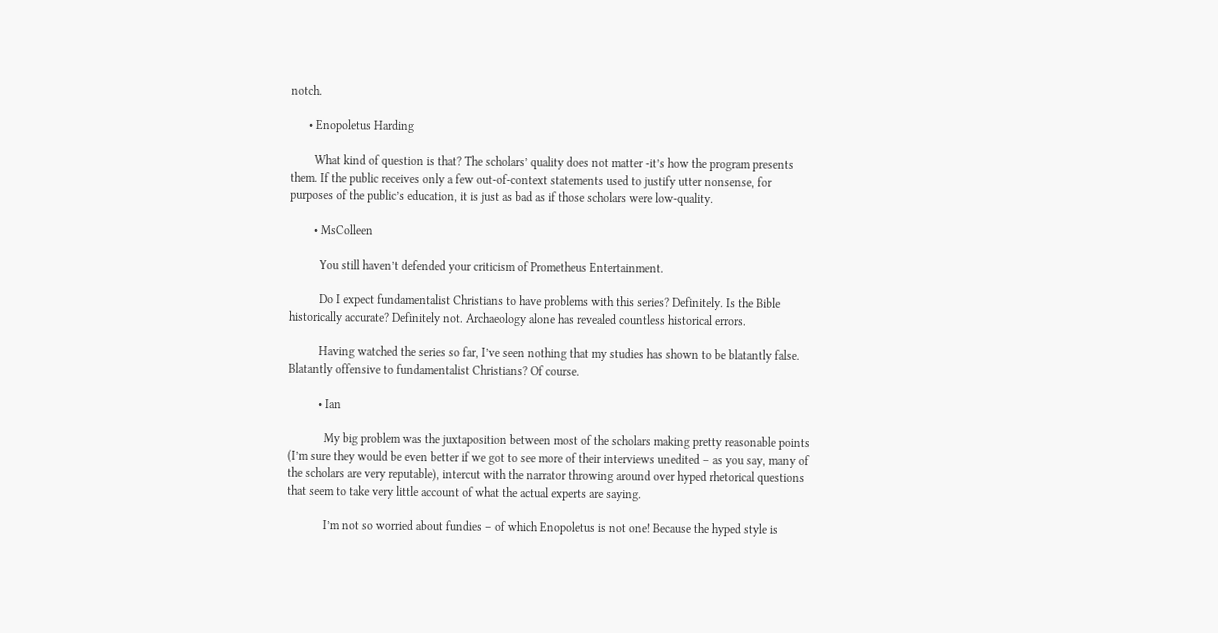notch.

      • Enopoletus Harding

        What kind of question is that? The scholars’ quality does not matter -it’s how the program presents them. If the public receives only a few out-of-context statements used to justify utter nonsense, for purposes of the public’s education, it is just as bad as if those scholars were low-quality.

        • MsColleen

          You still haven’t defended your criticism of Prometheus Entertainment.

          Do I expect fundamentalist Christians to have problems with this series? Definitely. Is the Bible historically accurate? Definitely not. Archaeology alone has revealed countless historical errors.

          Having watched the series so far, I’ve seen nothing that my studies has shown to be blatantly false. Blatantly offensive to fundamentalist Christians? Of course.

          • Ian

            My big problem was the juxtaposition between most of the scholars making pretty reasonable points (I’m sure they would be even better if we got to see more of their interviews unedited – as you say, many of the scholars are very reputable), intercut with the narrator throwing around over hyped rhetorical questions that seem to take very little account of what the actual experts are saying.

            I’m not so worried about fundies – of which Enopoletus is not one! Because the hyped style is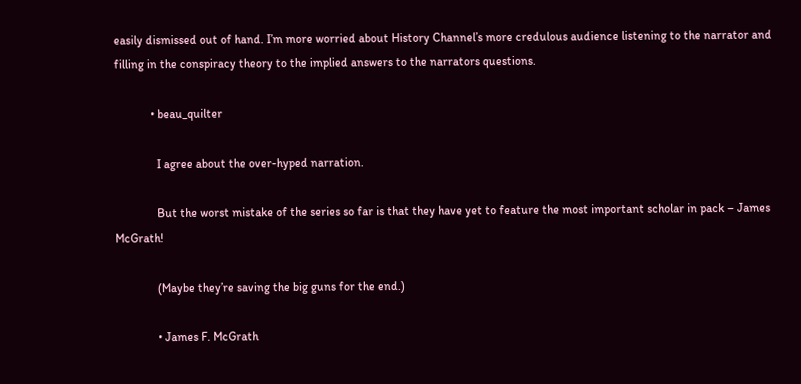easily dismissed out of hand. I’m more worried about History Channel’s more credulous audience listening to the narrator and filling in the conspiracy theory to the implied answers to the narrators questions.

            • beau_quilter

              I agree about the over-hyped narration.

              But the worst mistake of the series so far is that they have yet to feature the most important scholar in pack – James McGrath!

              (Maybe they’re saving the big guns for the end.)

              • James F. McGrath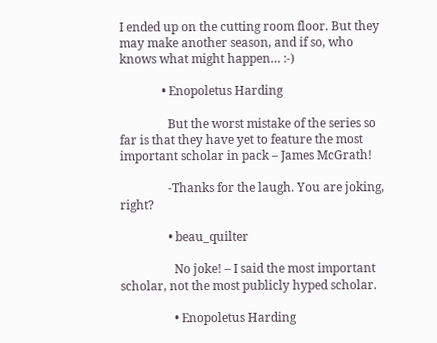I ended up on the cutting room floor. But they may make another season, and if so, who knows what might happen… :-)

              • Enopoletus Harding

                But the worst mistake of the series so far is that they have yet to feature the most important scholar in pack – James McGrath!

                -Thanks for the laugh. You are joking, right?

                • beau_quilter

                  No joke! – I said the most important scholar, not the most publicly hyped scholar.

                  • Enopoletus Harding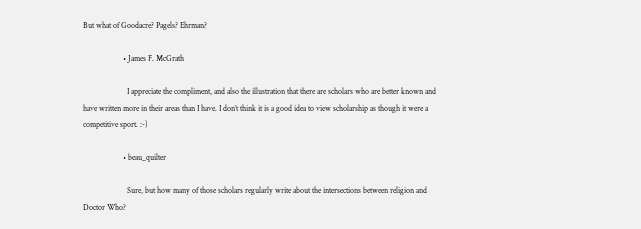But what of Goodacre? Pagels? Ehrman?

                    • James F. McGrath

                      I appreciate the compliment, and also the illustration that there are scholars who are better known and have written more in their areas than I have. I don’t think it is a good idea to view scholarship as though it were a competitive sport. :-)

                    • beau_quilter

                      Sure, but how many of those scholars regularly write about the intersections between religion and Doctor Who?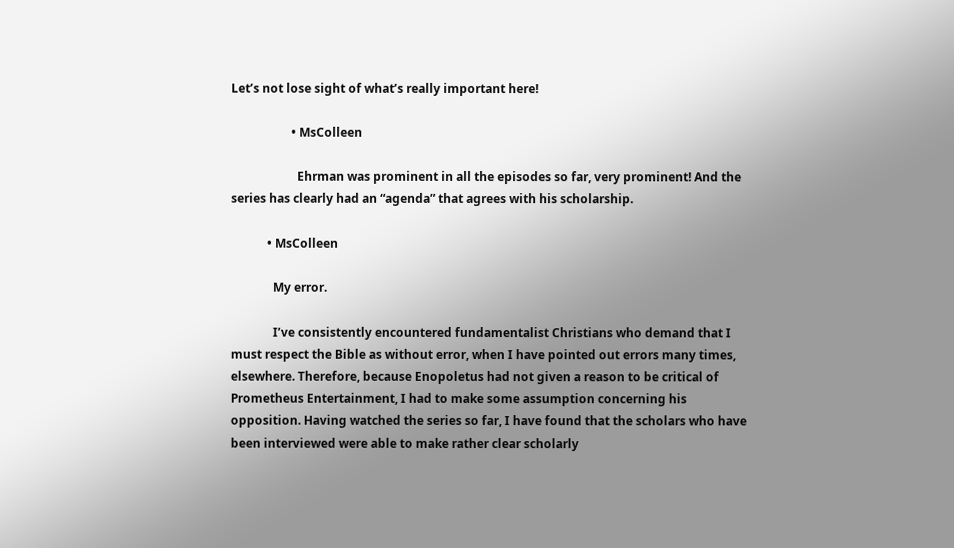Let’s not lose sight of what’s really important here!

                    • MsColleen

                      Ehrman was prominent in all the episodes so far, very prominent! And the series has clearly had an “agenda” that agrees with his scholarship.

            • MsColleen

              My error.

              I’ve consistently encountered fundamentalist Christians who demand that I must respect the Bible as without error, when I have pointed out errors many times, elsewhere. Therefore, because Enopoletus had not given a reason to be critical of Prometheus Entertainment, I had to make some assumption concerning his opposition. Having watched the series so far, I have found that the scholars who have been interviewed were able to make rather clear scholarly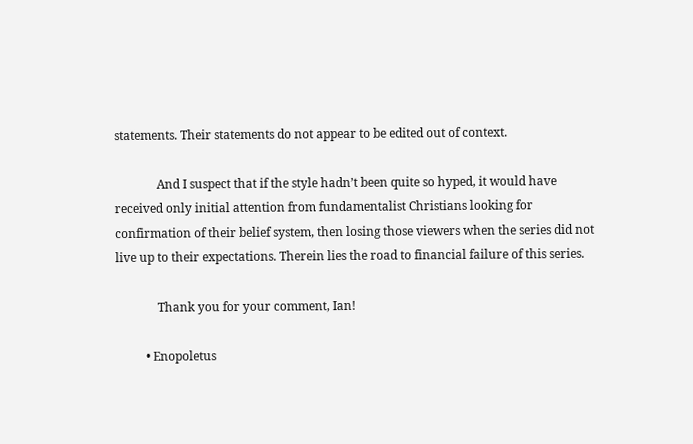statements. Their statements do not appear to be edited out of context.

              And I suspect that if the style hadn’t been quite so hyped, it would have received only initial attention from fundamentalist Christians looking for confirmation of their belief system, then losing those viewers when the series did not live up to their expectations. Therein lies the road to financial failure of this series.

              Thank you for your comment, Ian!

          • Enopoletus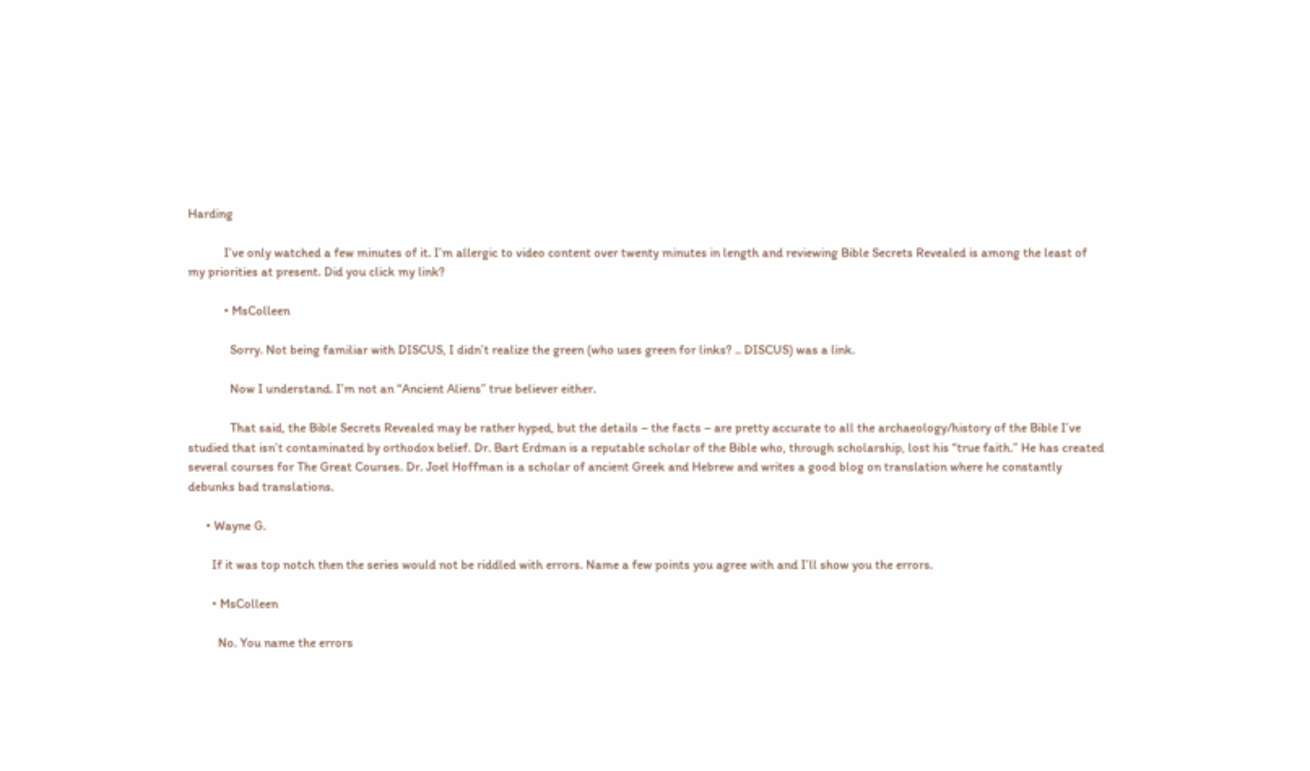Harding

            I’ve only watched a few minutes of it. I’m allergic to video content over twenty minutes in length and reviewing Bible Secrets Revealed is among the least of my priorities at present. Did you click my link?

            • MsColleen

              Sorry. Not being familiar with DISCUS, I didn’t realize the green (who uses green for links? .. DISCUS) was a link.

              Now I understand. I’m not an “Ancient Aliens” true believer either.

              That said, the Bible Secrets Revealed may be rather hyped, but the details – the facts – are pretty accurate to all the archaeology/history of the Bible I’ve studied that isn’t contaminated by orthodox belief. Dr. Bart Erdman is a reputable scholar of the Bible who, through scholarship, lost his “true faith.” He has created several courses for The Great Courses. Dr. Joel Hoffman is a scholar of ancient Greek and Hebrew and writes a good blog on translation where he constantly debunks bad translations.

      • Wayne G.

        If it was top notch then the series would not be riddled with errors. Name a few points you agree with and I’ll show you the errors.

        • MsColleen

          No. You name the errors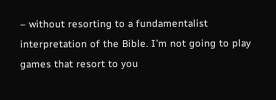– without resorting to a fundamentalist interpretation of the Bible. I’m not going to play games that resort to you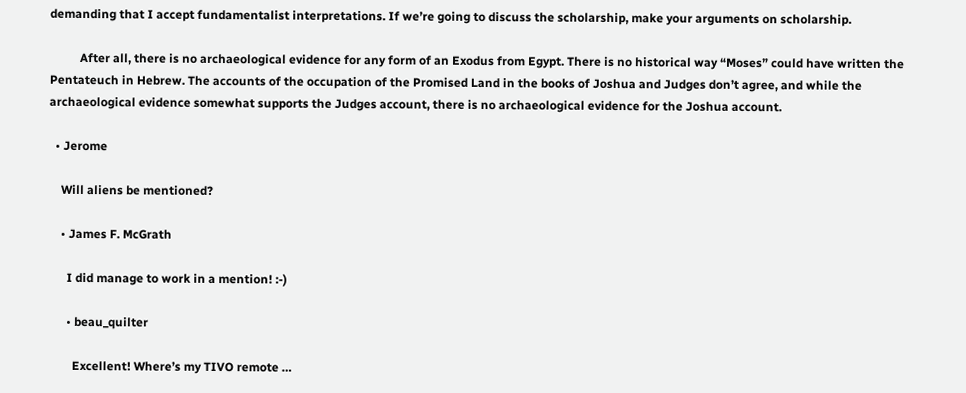demanding that I accept fundamentalist interpretations. If we’re going to discuss the scholarship, make your arguments on scholarship.

          After all, there is no archaeological evidence for any form of an Exodus from Egypt. There is no historical way “Moses” could have written the Pentateuch in Hebrew. The accounts of the occupation of the Promised Land in the books of Joshua and Judges don’t agree, and while the archaeological evidence somewhat supports the Judges account, there is no archaeological evidence for the Joshua account.

  • Jerome

    Will aliens be mentioned?

    • James F. McGrath

      I did manage to work in a mention! :-)

      • beau_quilter

        Excellent! Where’s my TIVO remote …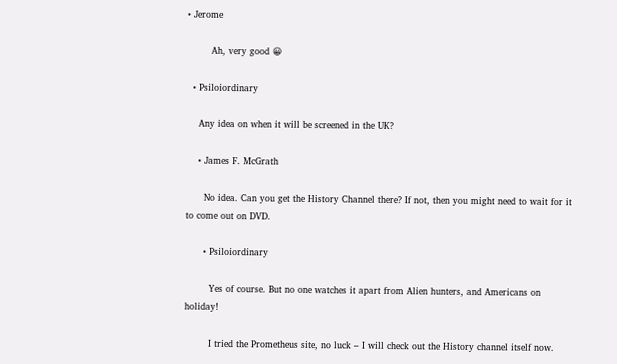• Jerome

        Ah, very good 😀

  • Psiloiordinary

    Any idea on when it will be screened in the UK?

    • James F. McGrath

      No idea. Can you get the History Channel there? If not, then you might need to wait for it to come out on DVD.

      • Psiloiordinary

        Yes of course. But no one watches it apart from Alien hunters, and Americans on holiday!

        I tried the Prometheus site, no luck – I will check out the History channel itself now.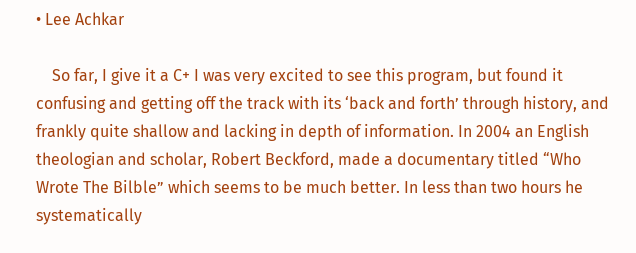• Lee Achkar

    So far, I give it a C+ I was very excited to see this program, but found it confusing and getting off the track with its ‘back and forth’ through history, and frankly quite shallow and lacking in depth of information. In 2004 an English theologian and scholar, Robert Beckford, made a documentary titled “Who Wrote The Bilble” which seems to be much better. In less than two hours he systematically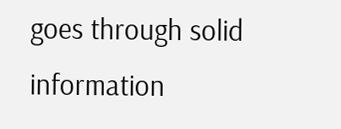goes through solid information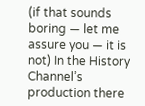(if that sounds boring — let me assure you — it is not) In the History Channel’s production there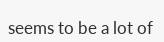seems to be a lot of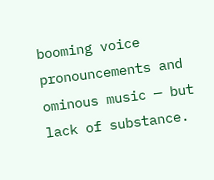booming voice pronouncements and ominous music — but lack of substance.